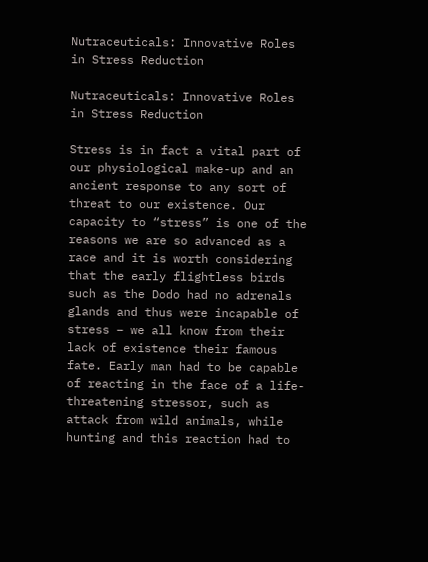Nutraceuticals: Innovative Roles in Stress Reduction

Nutraceuticals: Innovative Roles in Stress Reduction

Stress is in fact a vital part of our physiological make-up and an ancient response to any sort of threat to our existence. Our capacity to “stress” is one of the reasons we are so advanced as a race and it is worth considering that the early flightless birds such as the Dodo had no adrenals glands and thus were incapable of stress – we all know from their lack of existence their famous fate. Early man had to be capable of reacting in the face of a life-threatening stressor, such as attack from wild animals, while hunting and this reaction had to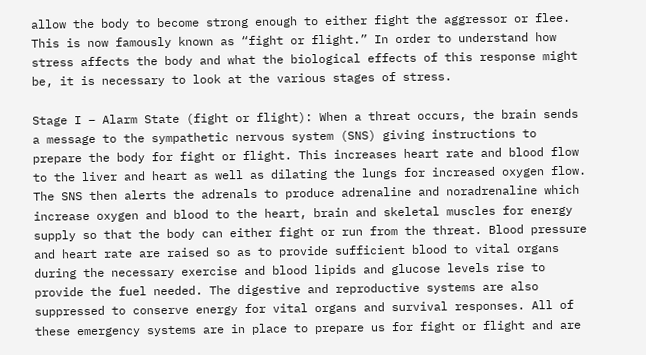allow the body to become strong enough to either fight the aggressor or flee. This is now famously known as “fight or flight.” In order to understand how stress affects the body and what the biological effects of this response might be, it is necessary to look at the various stages of stress.

Stage I – Alarm State (fight or flight): When a threat occurs, the brain sends a message to the sympathetic nervous system (SNS) giving instructions to prepare the body for fight or flight. This increases heart rate and blood flow to the liver and heart as well as dilating the lungs for increased oxygen flow. The SNS then alerts the adrenals to produce adrenaline and noradrenaline which increase oxygen and blood to the heart, brain and skeletal muscles for energy supply so that the body can either fight or run from the threat. Blood pressure and heart rate are raised so as to provide sufficient blood to vital organs during the necessary exercise and blood lipids and glucose levels rise to provide the fuel needed. The digestive and reproductive systems are also suppressed to conserve energy for vital organs and survival responses. All of these emergency systems are in place to prepare us for fight or flight and are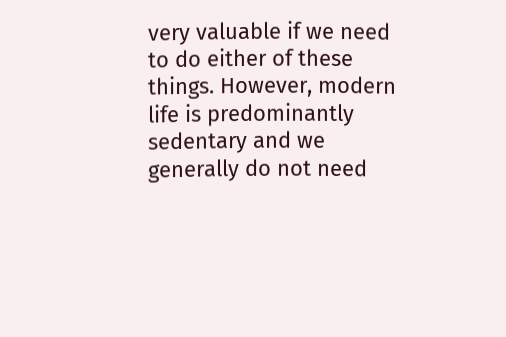very valuable if we need to do either of these things. However, modern life is predominantly sedentary and we generally do not need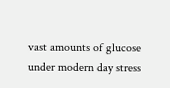vast amounts of glucose under modern day stress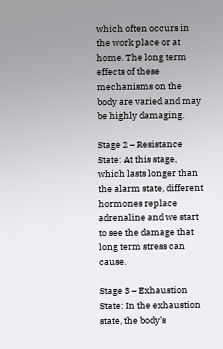which often occurs in the work place or at home. The long term effects of these mechanisms on the body are varied and may be highly damaging.

Stage 2 – Resistance State: At this stage, which lasts longer than the alarm state, different hormones replace adrenaline and we start to see the damage that long term stress can cause.

Stage 3 – Exhaustion State: In the exhaustion state, the body’s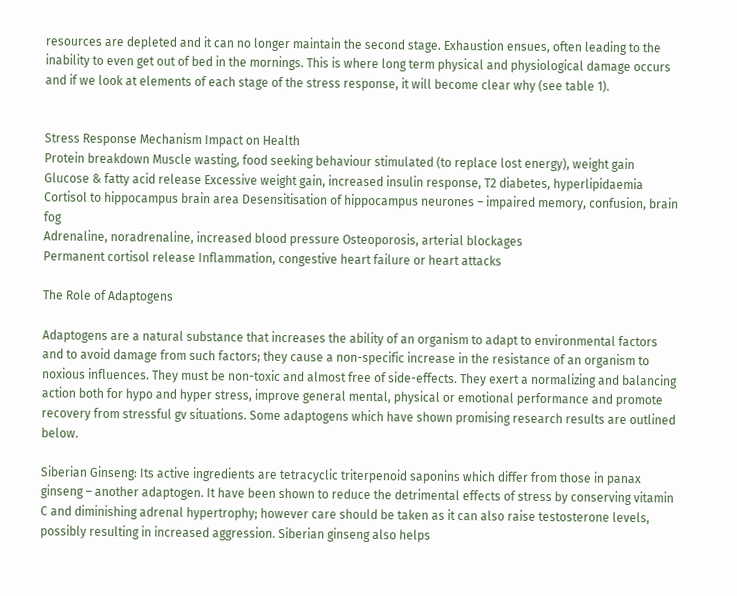resources are depleted and it can no longer maintain the second stage. Exhaustion ensues, often leading to the inability to even get out of bed in the mornings. This is where long term physical and physiological damage occurs and if we look at elements of each stage of the stress response, it will become clear why (see table 1).


Stress Response Mechanism Impact on Health
Protein breakdown Muscle wasting, food seeking behaviour stimulated (to replace lost energy), weight gain
Glucose & fatty acid release Excessive weight gain, increased insulin response, T2 diabetes, hyperlipidaemia
Cortisol to hippocampus brain area Desensitisation of hippocampus neurones – impaired memory, confusion, brain fog
Adrenaline, noradrenaline, increased blood pressure Osteoporosis, arterial blockages
Permanent cortisol release Inflammation, congestive heart failure or heart attacks

The Role of Adaptogens

Adaptogens are a natural substance that increases the ability of an organism to adapt to environmental factors and to avoid damage from such factors; they cause a non-specific increase in the resistance of an organism to noxious influences. They must be non-toxic and almost free of side-effects. They exert a normalizing and balancing action both for hypo and hyper stress, improve general mental, physical or emotional performance and promote recovery from stressful gv situations. Some adaptogens which have shown promising research results are outlined below.

Siberian Ginseng: Its active ingredients are tetracyclic triterpenoid saponins which differ from those in panax ginseng – another adaptogen. It have been shown to reduce the detrimental effects of stress by conserving vitamin C and diminishing adrenal hypertrophy; however care should be taken as it can also raise testosterone levels, possibly resulting in increased aggression. Siberian ginseng also helps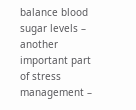balance blood sugar levels – another important part of stress management –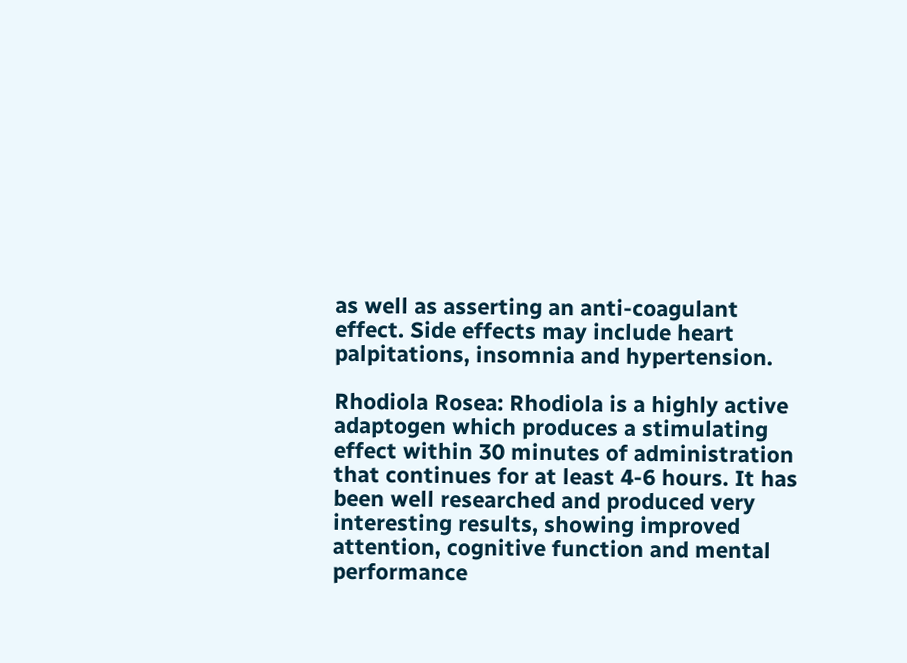as well as asserting an anti-coagulant effect. Side effects may include heart palpitations, insomnia and hypertension.

Rhodiola Rosea: Rhodiola is a highly active adaptogen which produces a stimulating effect within 30 minutes of administration that continues for at least 4-6 hours. It has been well researched and produced very interesting results, showing improved attention, cognitive function and mental performance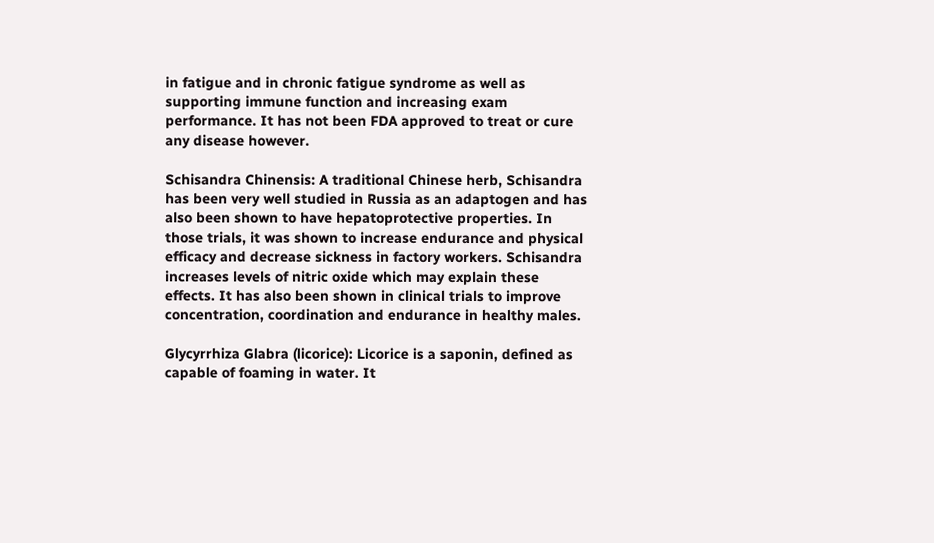in fatigue and in chronic fatigue syndrome as well as supporting immune function and increasing exam performance. It has not been FDA approved to treat or cure any disease however.

Schisandra Chinensis: A traditional Chinese herb, Schisandra has been very well studied in Russia as an adaptogen and has also been shown to have hepatoprotective properties. In those trials, it was shown to increase endurance and physical efficacy and decrease sickness in factory workers. Schisandra increases levels of nitric oxide which may explain these effects. It has also been shown in clinical trials to improve concentration, coordination and endurance in healthy males.

Glycyrrhiza Glabra (licorice): Licorice is a saponin, defined as capable of foaming in water. It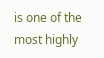is one of the most highly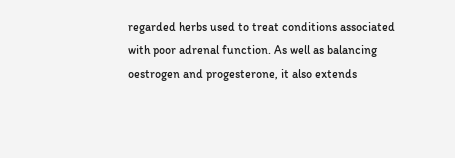regarded herbs used to treat conditions associated with poor adrenal function. As well as balancing oestrogen and progesterone, it also extends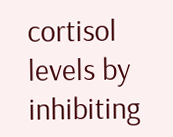cortisol levels by inhibiting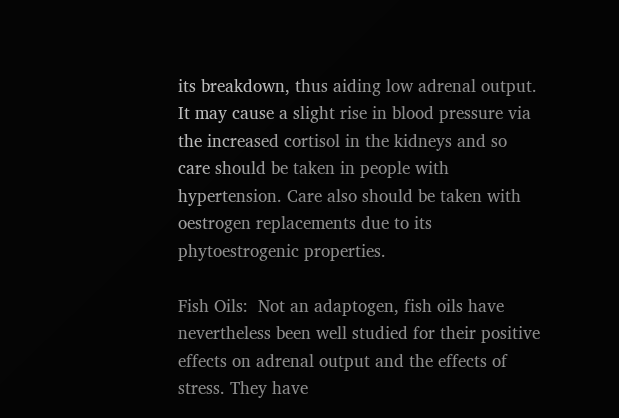its breakdown, thus aiding low adrenal output. It may cause a slight rise in blood pressure via the increased cortisol in the kidneys and so care should be taken in people with hypertension. Care also should be taken with oestrogen replacements due to its phytoestrogenic properties.

Fish Oils:  Not an adaptogen, fish oils have nevertheless been well studied for their positive effects on adrenal output and the effects of stress. They have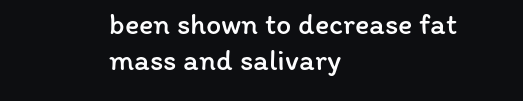been shown to decrease fat mass and salivary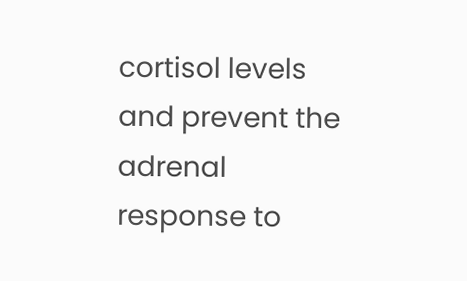cortisol levels and prevent the adrenal response to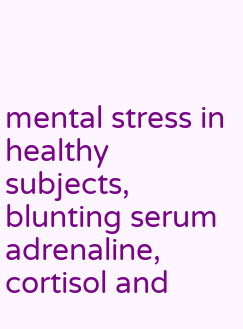mental stress in healthy subjects, blunting serum adrenaline, cortisol and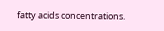fatty acids concentrations.